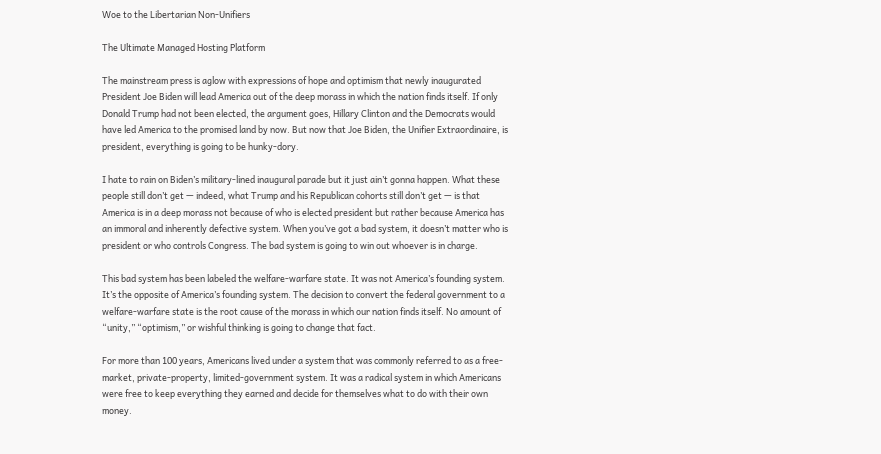Woe to the Libertarian Non-Unifiers

The Ultimate Managed Hosting Platform

The mainstream press is aglow with expressions of hope and optimism that newly inaugurated President Joe Biden will lead America out of the deep morass in which the nation finds itself. If only Donald Trump had not been elected, the argument goes, Hillary Clinton and the Democrats would have led America to the promised land by now. But now that Joe Biden, the Unifier Extraordinaire, is president, everything is going to be hunky-dory.

I hate to rain on Biden’s military-lined inaugural parade but it just ain’t gonna happen. What these people still don’t get — indeed, what Trump and his Republican cohorts still don’t get — is that America is in a deep morass not because of who is elected president but rather because America has an immoral and inherently defective system. When you’ve got a bad system, it doesn’t matter who is president or who controls Congress. The bad system is going to win out whoever is in charge.

This bad system has been labeled the welfare-warfare state. It was not America’s founding system. It’s the opposite of America’s founding system. The decision to convert the federal government to a welfare-warfare state is the root cause of the morass in which our nation finds itself. No amount of “unity,” “optimism,” or wishful thinking is going to change that fact.

For more than 100 years, Americans lived under a system that was commonly referred to as a free-market, private-property, limited-government system. It was a radical system in which Americans were free to keep everything they earned and decide for themselves what to do with their own money.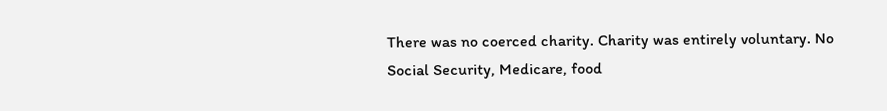There was no coerced charity. Charity was entirely voluntary. No Social Security, Medicare, food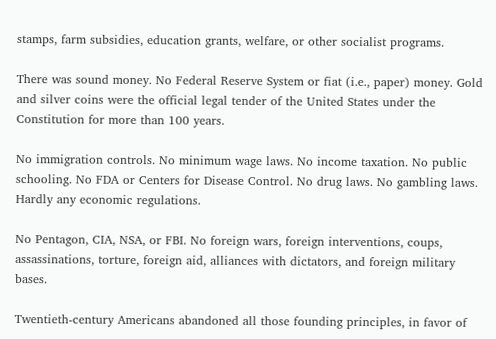stamps, farm subsidies, education grants, welfare, or other socialist programs.

There was sound money. No Federal Reserve System or fiat (i.e., paper) money. Gold and silver coins were the official legal tender of the United States under the Constitution for more than 100 years.

No immigration controls. No minimum wage laws. No income taxation. No public schooling. No FDA or Centers for Disease Control. No drug laws. No gambling laws. Hardly any economic regulations.

No Pentagon, CIA, NSA, or FBI. No foreign wars, foreign interventions, coups, assassinations, torture, foreign aid, alliances with dictators, and foreign military bases.

Twentieth-century Americans abandoned all those founding principles, in favor of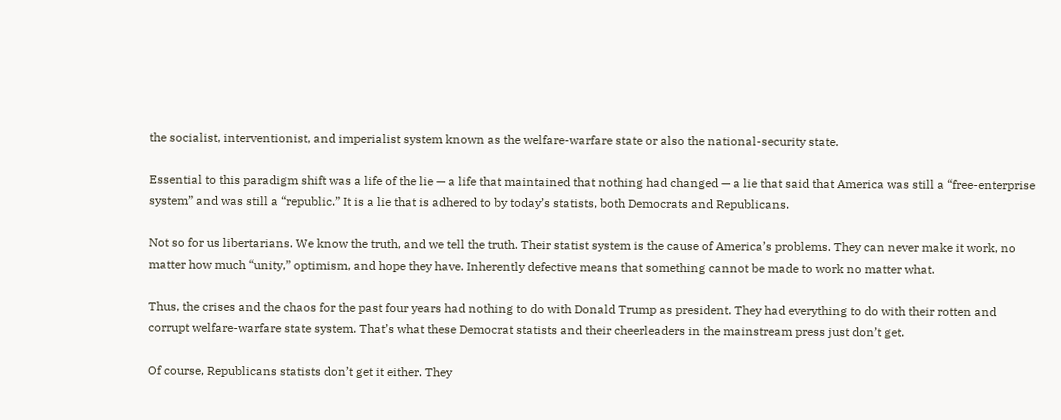the socialist, interventionist, and imperialist system known as the welfare-warfare state or also the national-security state.

Essential to this paradigm shift was a life of the lie — a life that maintained that nothing had changed — a lie that said that America was still a “free-enterprise system” and was still a “republic.” It is a lie that is adhered to by today’s statists, both Democrats and Republicans.

Not so for us libertarians. We know the truth, and we tell the truth. Their statist system is the cause of America’s problems. They can never make it work, no matter how much “unity,” optimism, and hope they have. Inherently defective means that something cannot be made to work no matter what.

Thus, the crises and the chaos for the past four years had nothing to do with Donald Trump as president. They had everything to do with their rotten and corrupt welfare-warfare state system. That’s what these Democrat statists and their cheerleaders in the mainstream press just don’t get.

Of course, Republicans statists don’t get it either. They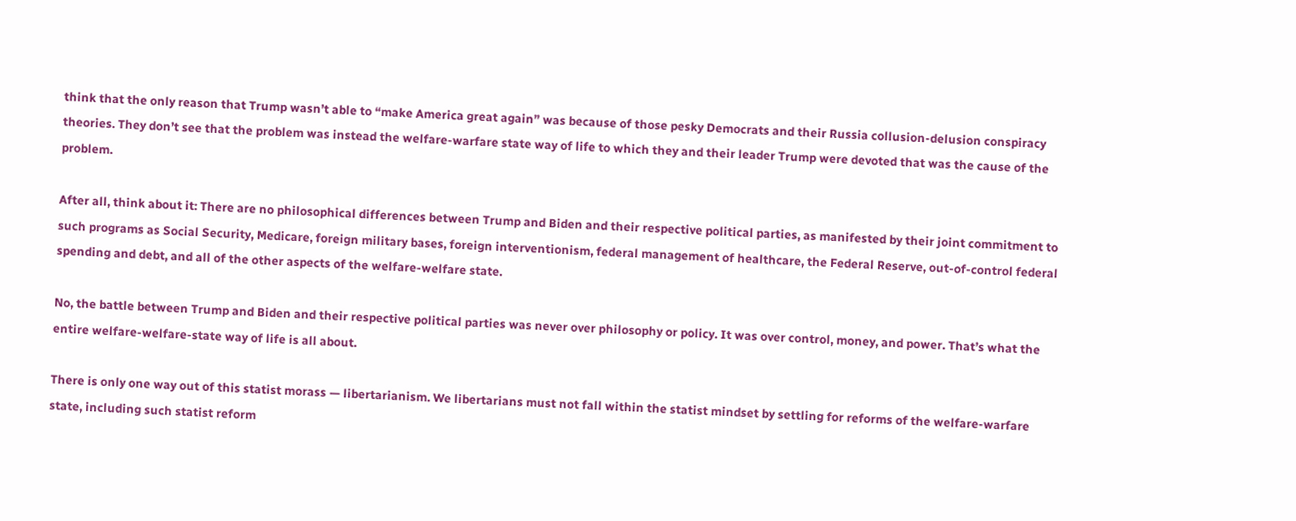think that the only reason that Trump wasn’t able to “make America great again” was because of those pesky Democrats and their Russia collusion-delusion conspiracy theories. They don’t see that the problem was instead the welfare-warfare state way of life to which they and their leader Trump were devoted that was the cause of the problem.

After all, think about it: There are no philosophical differences between Trump and Biden and their respective political parties, as manifested by their joint commitment to such programs as Social Security, Medicare, foreign military bases, foreign interventionism, federal management of healthcare, the Federal Reserve, out-of-control federal spending and debt, and all of the other aspects of the welfare-welfare state.

No, the battle between Trump and Biden and their respective political parties was never over philosophy or policy. It was over control, money, and power. That’s what the entire welfare-welfare-state way of life is all about.

There is only one way out of this statist morass — libertarianism. We libertarians must not fall within the statist mindset by settling for reforms of the welfare-warfare state, including such statist reform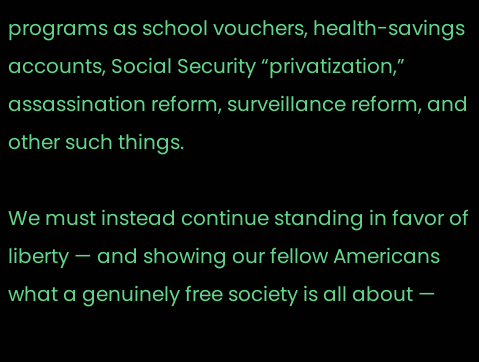programs as school vouchers, health-savings accounts, Social Security “privatization,” assassination reform, surveillance reform, and other such things.

We must instead continue standing in favor of liberty — and showing our fellow Americans what a genuinely free society is all about —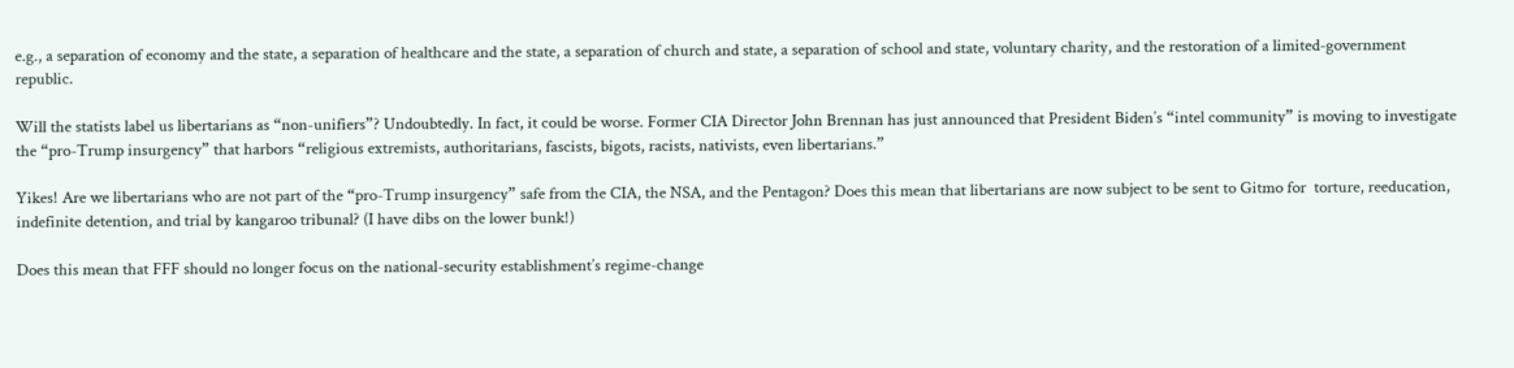e.g., a separation of economy and the state, a separation of healthcare and the state, a separation of church and state, a separation of school and state, voluntary charity, and the restoration of a limited-government republic.

Will the statists label us libertarians as “non-unifiers”? Undoubtedly. In fact, it could be worse. Former CIA Director John Brennan has just announced that President Biden’s “intel community” is moving to investigate the “pro-Trump insurgency” that harbors “religious extremists, authoritarians, fascists, bigots, racists, nativists, even libertarians.”

Yikes! Are we libertarians who are not part of the “pro-Trump insurgency” safe from the CIA, the NSA, and the Pentagon? Does this mean that libertarians are now subject to be sent to Gitmo for  torture, reeducation, indefinite detention, and trial by kangaroo tribunal? (I have dibs on the lower bunk!)

Does this mean that FFF should no longer focus on the national-security establishment’s regime-change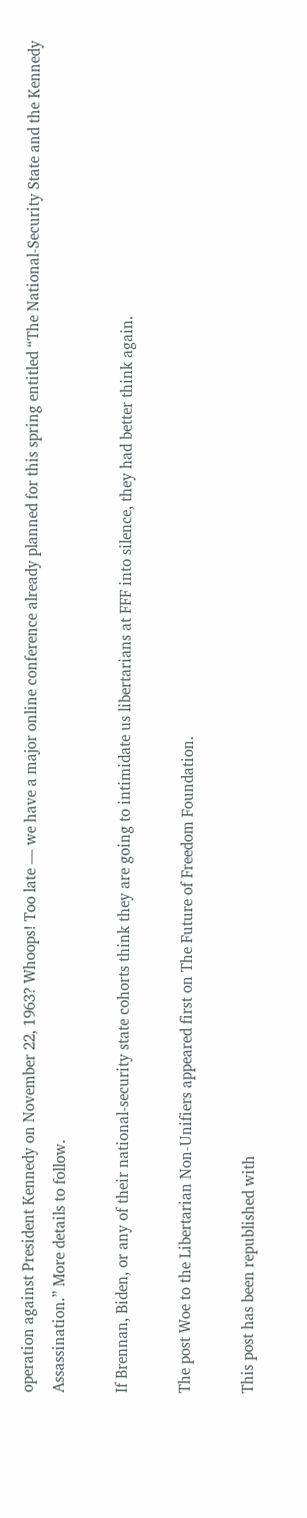operation against President Kennedy on November 22, 1963? Whoops! Too late — we have a major online conference already planned for this spring entitled “The National-Security State and the Kennedy Assassination.” More details to follow.

If Brennan, Biden, or any of their national-security state cohorts think they are going to intimidate us libertarians at FFF into silence, they had better think again.

The post Woe to the Libertarian Non-Unifiers appeared first on The Future of Freedom Foundation.

This post has been republished with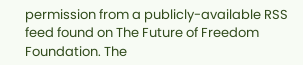permission from a publicly-available RSS feed found on The Future of Freedom Foundation. The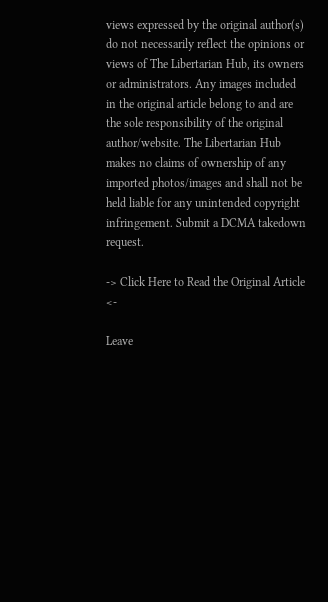views expressed by the original author(s) do not necessarily reflect the opinions or views of The Libertarian Hub, its owners or administrators. Any images included in the original article belong to and are the sole responsibility of the original author/website. The Libertarian Hub makes no claims of ownership of any imported photos/images and shall not be held liable for any unintended copyright infringement. Submit a DCMA takedown request.

-> Click Here to Read the Original Article <-

Leave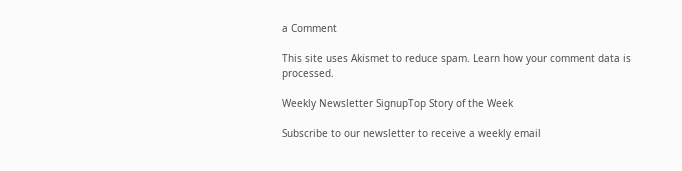a Comment

This site uses Akismet to reduce spam. Learn how your comment data is processed.

Weekly Newsletter SignupTop Story of the Week

Subscribe to our newsletter to receive a weekly email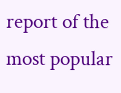report of the most popular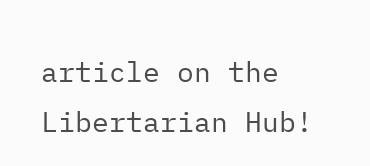article on the Libertarian Hub!